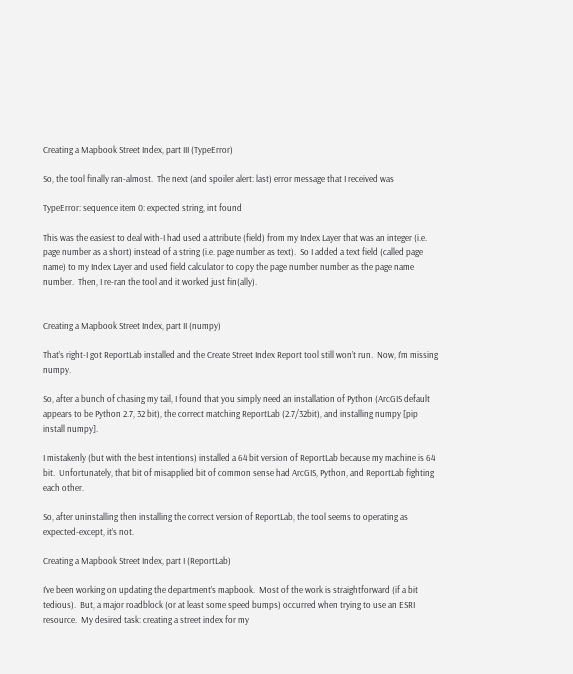Creating a Mapbook Street Index, part III (TypeError)

So, the tool finally ran-almost.  The next (and spoiler alert: last) error message that I received was

TypeError: sequence item 0: expected string, int found

This was the easiest to deal with-I had used a attribute (field) from my Index Layer that was an integer (i.e. page number as a short) instead of a string (i.e. page number as text).  So I added a text field (called page name) to my Index Layer and used field calculator to copy the page number number as the page name number.  Then, I re-ran the tool and it worked just fin(ally).


Creating a Mapbook Street Index, part II (numpy)

That’s right-I got ReportLab installed and the Create Street Index Report tool still won’t run.  Now, I’m missing numpy.

So, after a bunch of chasing my tail, I found that you simply need an installation of Python (ArcGIS default appears to be Python 2.7, 32 bit), the correct matching ReportLab (2.7/32bit), and installing numpy [pip install numpy].

I mistakenly (but with the best intentions) installed a 64 bit version of ReportLab because my machine is 64 bit.  Unfortunately, that bit of misapplied bit of common sense had ArcGIS, Python, and ReportLab fighting each other.

So, after uninstalling then installing the correct version of ReportLab, the tool seems to operating as expected-except, it’s not.

Creating a Mapbook Street Index, part I (ReportLab)

I’ve been working on updating the department’s mapbook.  Most of the work is straightforward (if a bit tedious).  But, a major roadblock (or at least some speed bumps) occurred when trying to use an ESRI resource.  My desired task: creating a street index for my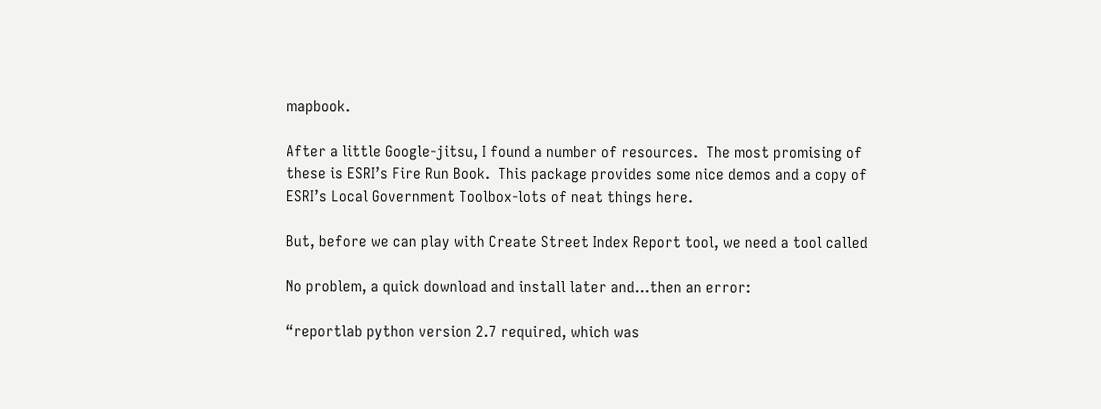mapbook.

After a little Google-jitsu, I found a number of resources.  The most promising of these is ESRI’s Fire Run Book.  This package provides some nice demos and a copy of ESRI’s Local Government Toolbox-lots of neat things here.

But, before we can play with Create Street Index Report tool, we need a tool called

No problem, a quick download and install later and…then an error:

“reportlab python version 2.7 required, which was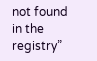not found in the registry”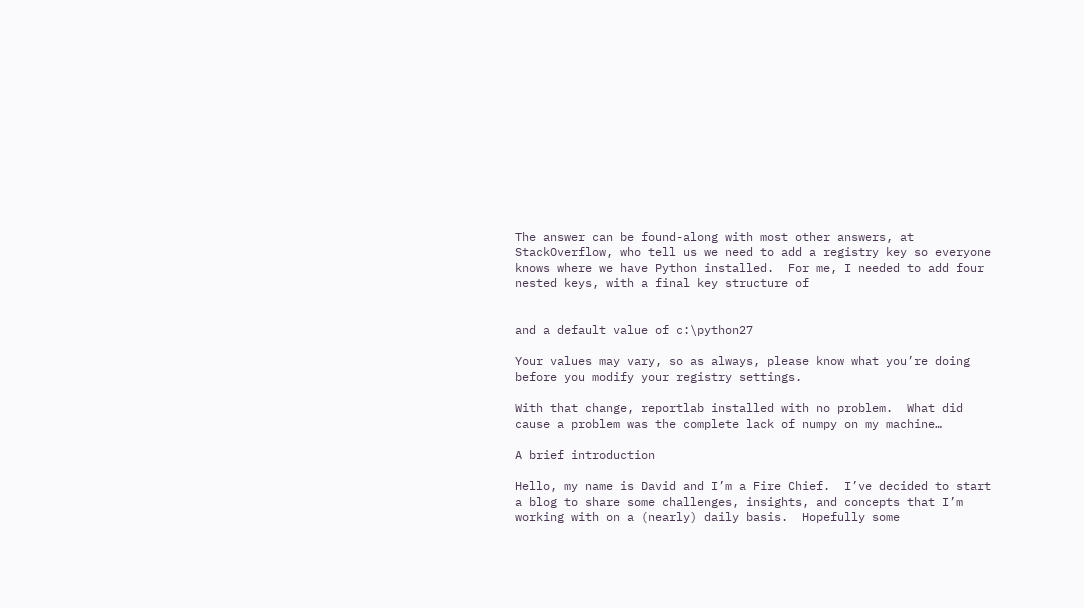The answer can be found-along with most other answers, at StackOverflow, who tell us we need to add a registry key so everyone knows where we have Python installed.  For me, I needed to add four nested keys, with a final key structure of


and a default value of c:\python27

Your values may vary, so as always, please know what you’re doing before you modify your registry settings.

With that change, reportlab installed with no problem.  What did cause a problem was the complete lack of numpy on my machine…

A brief introduction

Hello, my name is David and I’m a Fire Chief.  I’ve decided to start a blog to share some challenges, insights, and concepts that I’m working with on a (nearly) daily basis.  Hopefully some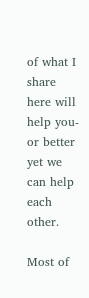of what I share here will help you-or better yet we can help each other.

Most of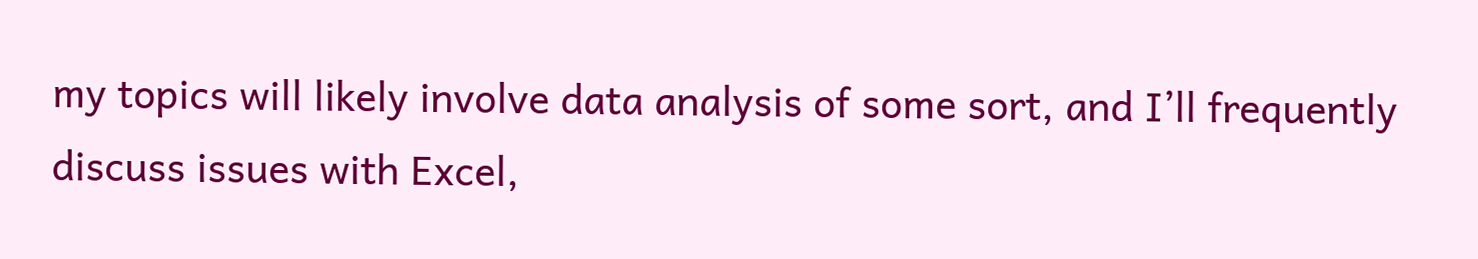my topics will likely involve data analysis of some sort, and I’ll frequently discuss issues with Excel,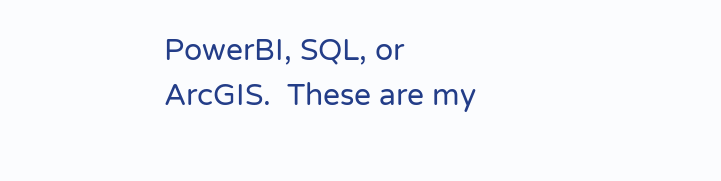PowerBI, SQL, or ArcGIS.  These are my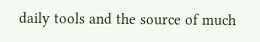daily tools and the source of much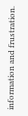information and frustration.